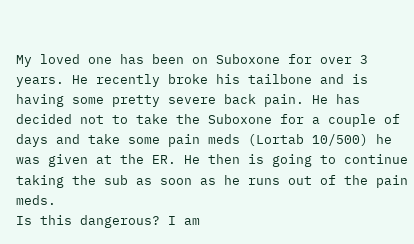My loved one has been on Suboxone for over 3 years. He recently broke his tailbone and is having some pretty severe back pain. He has decided not to take the Suboxone for a couple of days and take some pain meds (Lortab 10/500) he was given at the ER. He then is going to continue taking the sub as soon as he runs out of the pain meds.
Is this dangerous? I am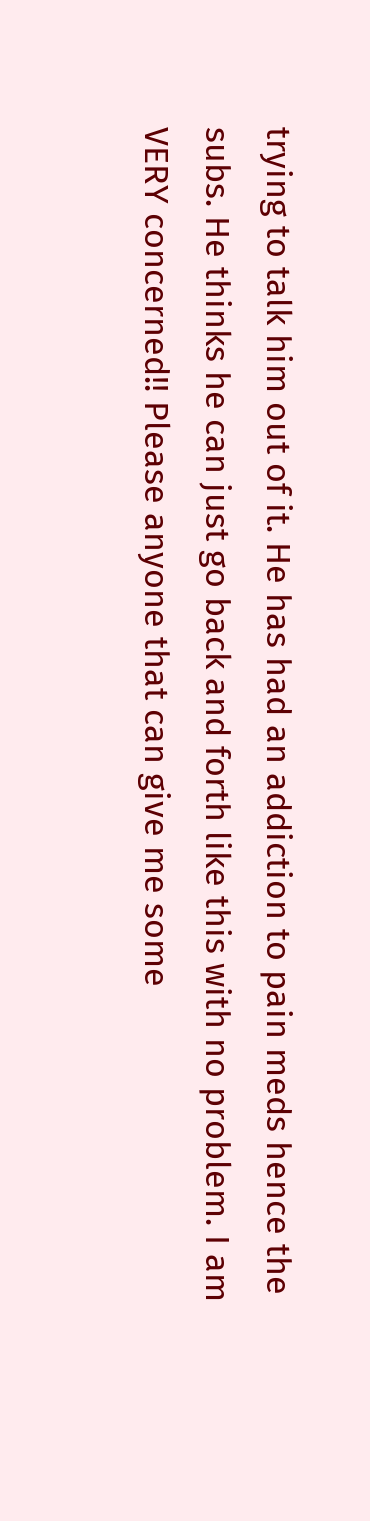trying to talk him out of it. He has had an addiction to pain meds hence the subs. He thinks he can just go back and forth like this with no problem. I am VERY concerned!! Please anyone that can give me some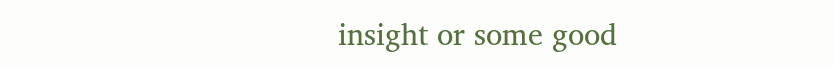insight or some good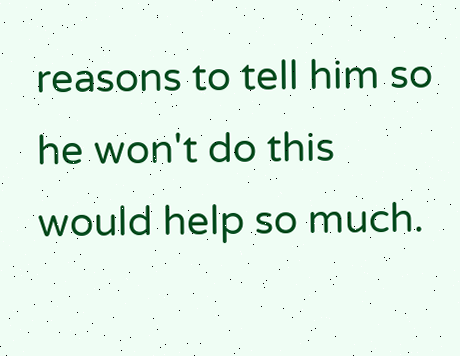reasons to tell him so he won't do this would help so much.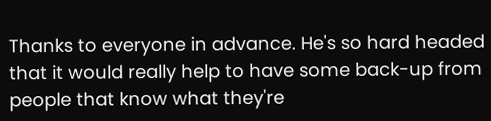Thanks to everyone in advance. He's so hard headed that it would really help to have some back-up from people that know what they're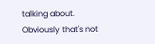talking about. Obviously that's not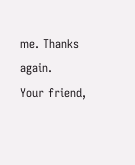me. Thanks again.
Your friend,